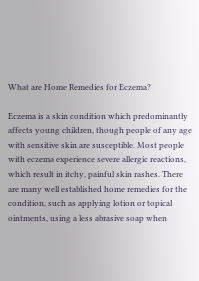What are Home Remedies for Eczema?

Eczema is a skin condition which predominantly affects young children, though people of any age with sensitive skin are susceptible. Most people with eczema experience severe allergic reactions, which result in itchy, painful skin rashes. There are many well established home remedies for the condition, such as applying lotion or topical ointments, using a less abrasive soap when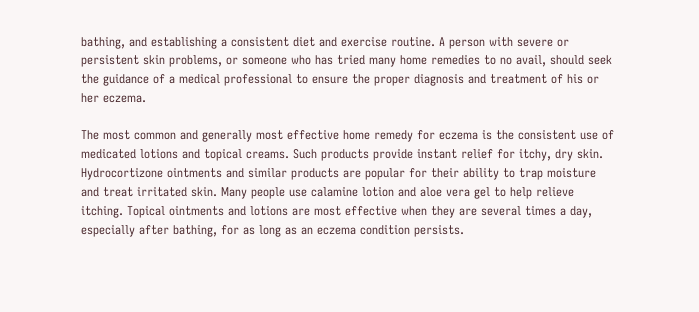bathing, and establishing a consistent diet and exercise routine. A person with severe or persistent skin problems, or someone who has tried many home remedies to no avail, should seek the guidance of a medical professional to ensure the proper diagnosis and treatment of his or her eczema.

The most common and generally most effective home remedy for eczema is the consistent use of medicated lotions and topical creams. Such products provide instant relief for itchy, dry skin. Hydrocortizone ointments and similar products are popular for their ability to trap moisture and treat irritated skin. Many people use calamine lotion and aloe vera gel to help relieve itching. Topical ointments and lotions are most effective when they are several times a day, especially after bathing, for as long as an eczema condition persists.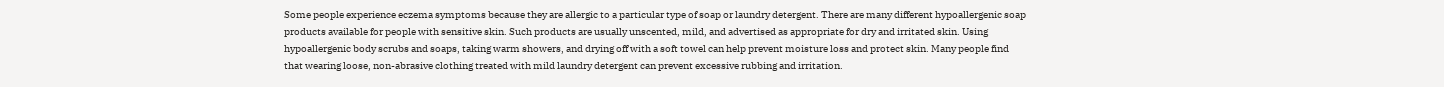Some people experience eczema symptoms because they are allergic to a particular type of soap or laundry detergent. There are many different hypoallergenic soap products available for people with sensitive skin. Such products are usually unscented, mild, and advertised as appropriate for dry and irritated skin. Using hypoallergenic body scrubs and soaps, taking warm showers, and drying off with a soft towel can help prevent moisture loss and protect skin. Many people find that wearing loose, non-abrasive clothing treated with mild laundry detergent can prevent excessive rubbing and irritation.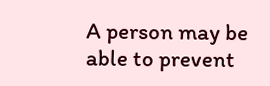A person may be able to prevent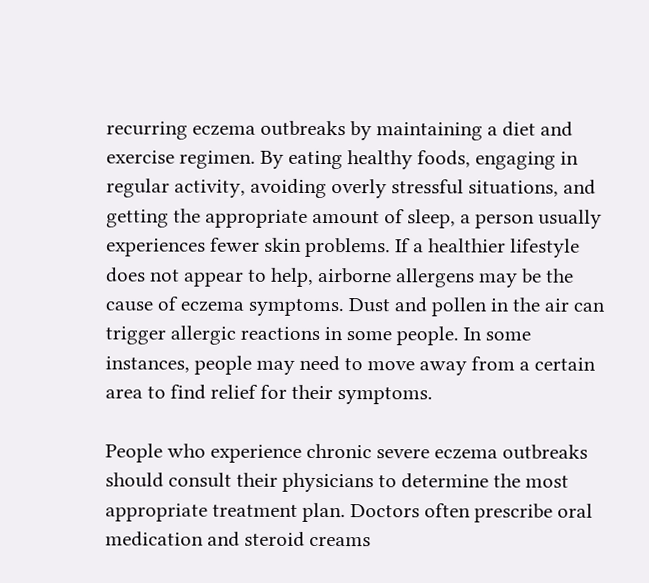recurring eczema outbreaks by maintaining a diet and exercise regimen. By eating healthy foods, engaging in regular activity, avoiding overly stressful situations, and getting the appropriate amount of sleep, a person usually experiences fewer skin problems. If a healthier lifestyle does not appear to help, airborne allergens may be the cause of eczema symptoms. Dust and pollen in the air can trigger allergic reactions in some people. In some instances, people may need to move away from a certain area to find relief for their symptoms.

People who experience chronic severe eczema outbreaks should consult their physicians to determine the most appropriate treatment plan. Doctors often prescribe oral medication and steroid creams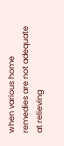when various home remedies are not adequate at relieving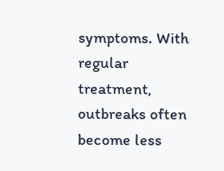symptoms. With regular treatment, outbreaks often become less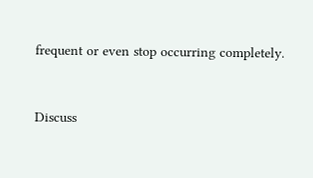frequent or even stop occurring completely.



Discuss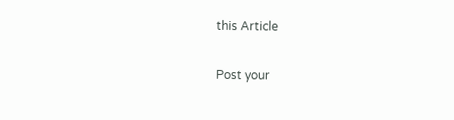this Article

Post your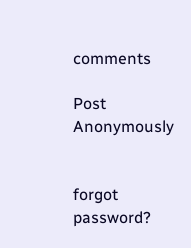comments

Post Anonymously


forgot password?